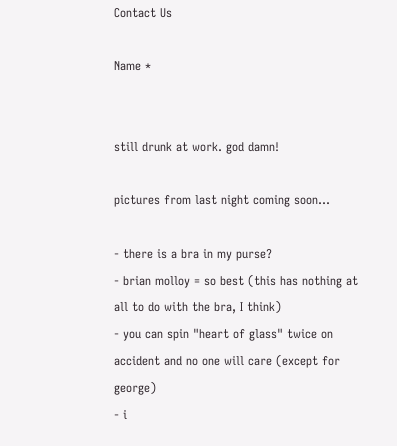Contact Us

Name *


still drunk at work. god damn!

pictures from last night coming soon...

- there is a bra in my purse?
- brian molloy = so best (this has nothing at all to do with the bra, I think)
- you can spin "heart of glass" twice on accident and no one will care (except for george)
- i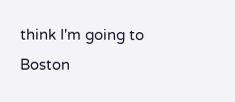think I'm going to Boston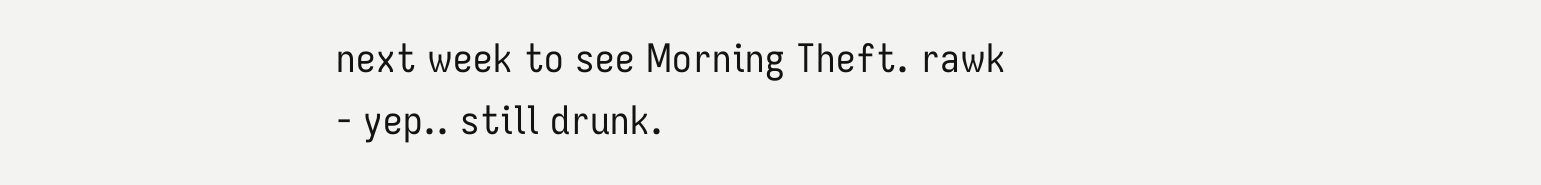next week to see Morning Theft. rawk
- yep.. still drunk.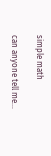simple math

can anyone tell me...